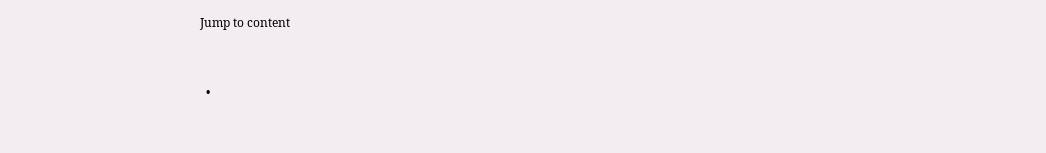Jump to content


  •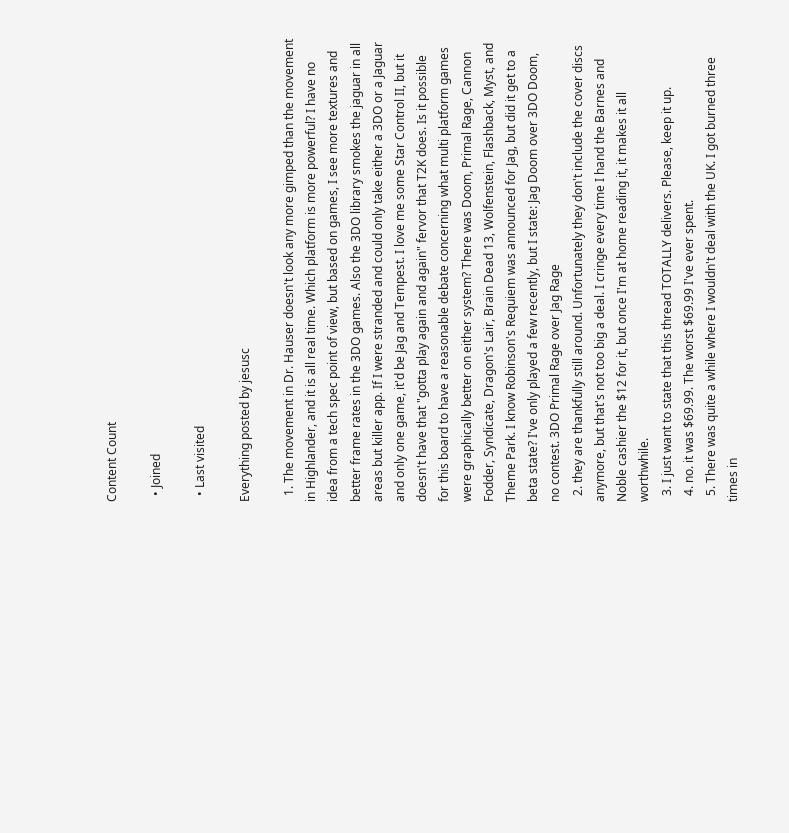Content Count

  • Joined

  • Last visited

Everything posted by jesusc

  1. The movement in Dr. Hauser doesn't look any more gimped than the movement in Highlander, and it is all real time. Which platform is more powerful? I have no idea from a tech spec point of view, but based on games, I see more textures and better frame rates in the 3DO games. Also the 3DO library smokes the jaguar in all areas but killer app. If I were stranded and could only take either a 3DO or a Jaguar and only one game, it'd be Jag and Tempest. I love me some Star Control II, but it doesn't have that "gotta play again and again" fervor that T2K does. Is it possible for this board to have a reasonable debate concerning what multi platform games were graphically better on either system? There was Doom, Primal Rage, Cannon Fodder, Syndicate, Dragon's Lair, Brain Dead 13, Wolfenstein, Flashback, Myst, and Theme Park. I know Robinson's Requiem was announced for Jag, but did it get to a beta state? I've only played a few recently, but I state: Jag Doom over 3DO Doom, no contest. 3DO Primal Rage over Jag Rage
  2. they are thankfully still around. Unfortunately they don't include the cover discs anymore, but that's not too big a deal. I cringe every time I hand the Barnes and Noble cashier the $12 for it, but once I'm at home reading it, it makes it all worthwhile.
  3. I just want to state that this thread TOTALLY delivers. Please, keep it up.
  4. no. it was $69.99. The worst $69.99 I've ever spent.
  5. There was quite a while where I wouldn't deal with the UK. I got burned three times in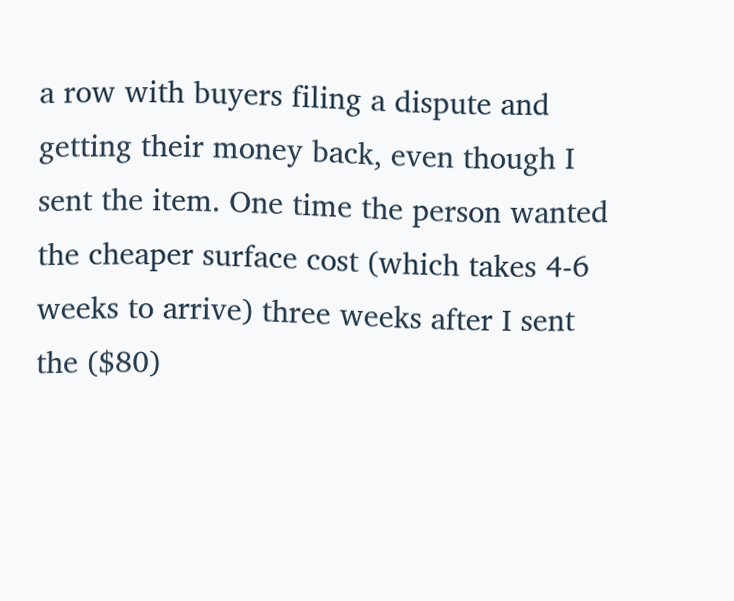a row with buyers filing a dispute and getting their money back, even though I sent the item. One time the person wanted the cheaper surface cost (which takes 4-6 weeks to arrive) three weeks after I sent the ($80)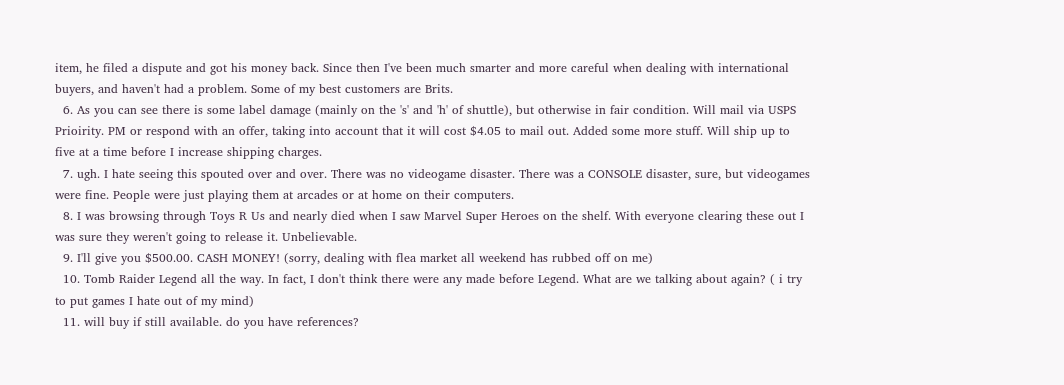item, he filed a dispute and got his money back. Since then I've been much smarter and more careful when dealing with international buyers, and haven't had a problem. Some of my best customers are Brits.
  6. As you can see there is some label damage (mainly on the 's' and 'h' of shuttle), but otherwise in fair condition. Will mail via USPS Prioirity. PM or respond with an offer, taking into account that it will cost $4.05 to mail out. Added some more stuff. Will ship up to five at a time before I increase shipping charges.
  7. ugh. I hate seeing this spouted over and over. There was no videogame disaster. There was a CONSOLE disaster, sure, but videogames were fine. People were just playing them at arcades or at home on their computers.
  8. I was browsing through Toys R Us and nearly died when I saw Marvel Super Heroes on the shelf. With everyone clearing these out I was sure they weren't going to release it. Unbelievable.
  9. I'll give you $500.00. CASH MONEY! (sorry, dealing with flea market all weekend has rubbed off on me)
  10. Tomb Raider Legend all the way. In fact, I don't think there were any made before Legend. What are we talking about again? ( i try to put games I hate out of my mind)
  11. will buy if still available. do you have references?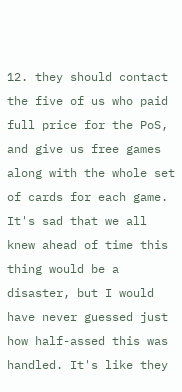12. they should contact the five of us who paid full price for the PoS, and give us free games along with the whole set of cards for each game. It's sad that we all knew ahead of time this thing would be a disaster, but I would have never guessed just how half-assed this was handled. It's like they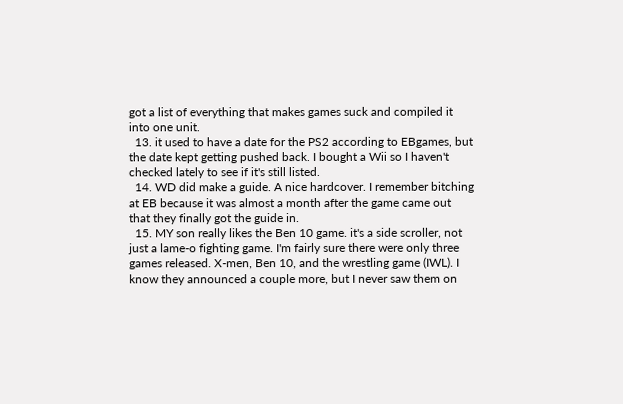got a list of everything that makes games suck and compiled it into one unit.
  13. it used to have a date for the PS2 according to EBgames, but the date kept getting pushed back. I bought a Wii so I haven't checked lately to see if it's still listed.
  14. WD did make a guide. A nice hardcover. I remember bitching at EB because it was almost a month after the game came out that they finally got the guide in.
  15. MY son really likes the Ben 10 game. it's a side scroller, not just a lame-o fighting game. I'm fairly sure there were only three games released. X-men, Ben 10, and the wrestling game (IWL). I know they announced a couple more, but I never saw them on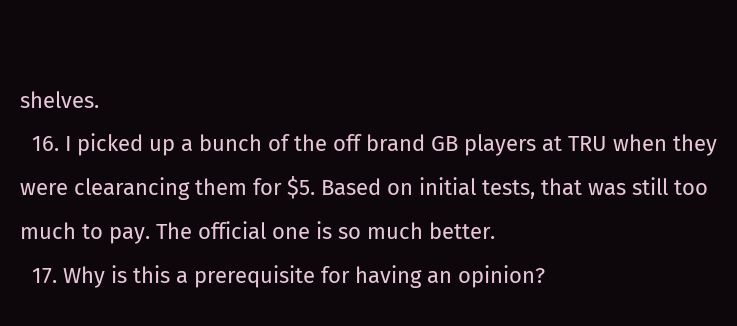shelves.
  16. I picked up a bunch of the off brand GB players at TRU when they were clearancing them for $5. Based on initial tests, that was still too much to pay. The official one is so much better.
  17. Why is this a prerequisite for having an opinion?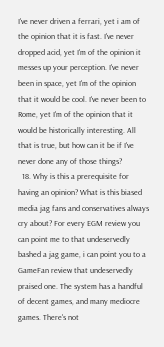I've never driven a ferrari, yet i am of the opinion that it is fast. I've never dropped acid, yet I'm of the opinion it messes up your perception. I've never been in space, yet I'm of the opinion that it would be cool. I've never been to Rome, yet I'm of the opinion that it would be historically interesting. All that is true, but how can it be if I've never done any of those things?
  18. Why is this a prerequisite for having an opinion? What is this biased media jag fans and conservatives always cry about? For every EGM review you can point me to that undeservedly bashed a jag game, i can point you to a GameFan review that undeservedly praised one. The system has a handful of decent games, and many mediocre games. There's not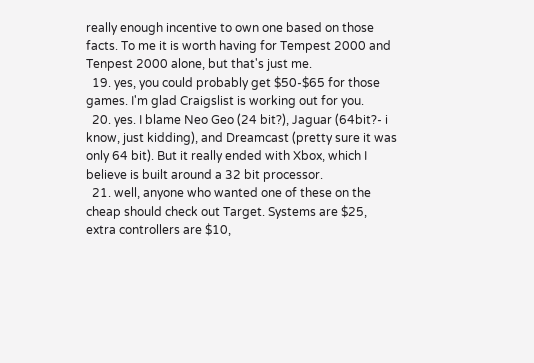really enough incentive to own one based on those facts. To me it is worth having for Tempest 2000 and Tenpest 2000 alone, but that's just me.
  19. yes, you could probably get $50-$65 for those games. I'm glad Craigslist is working out for you.
  20. yes. I blame Neo Geo (24 bit?), Jaguar (64bit?- i know, just kidding), and Dreamcast (pretty sure it was only 64 bit). But it really ended with Xbox, which I believe is built around a 32 bit processor.
  21. well, anyone who wanted one of these on the cheap should check out Target. Systems are $25, extra controllers are $10,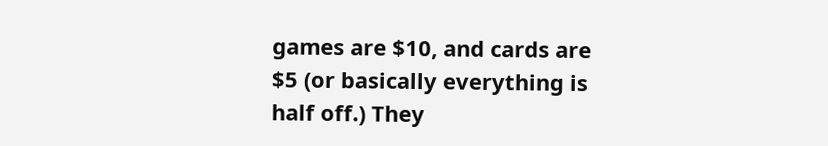games are $10, and cards are $5 (or basically everything is half off.) They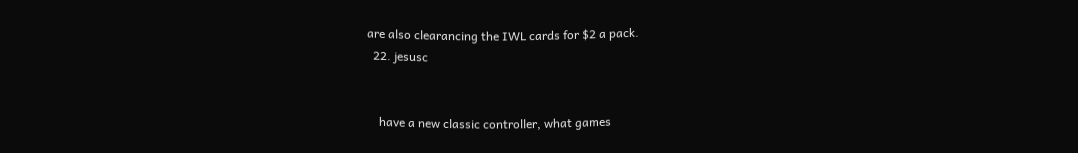are also clearancing the IWL cards for $2 a pack.
  22. jesusc


    have a new classic controller, what games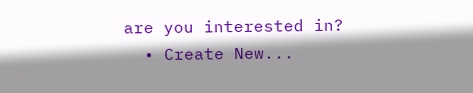are you interested in?
  • Create New...